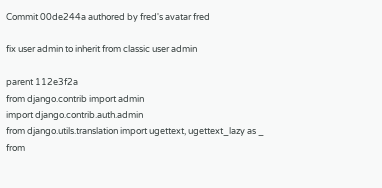Commit 00de244a authored by fred's avatar fred

fix user admin to inherit from classic user admin

parent 112e3f2a
from django.contrib import admin
import django.contrib.auth.admin
from django.utils.translation import ugettext, ugettext_lazy as _
from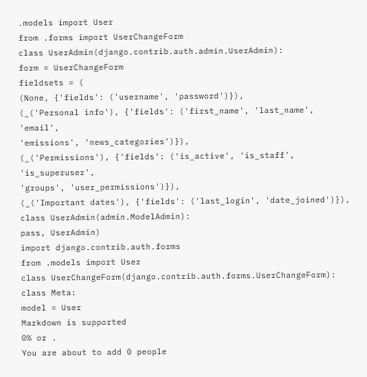.models import User
from .forms import UserChangeForm
class UserAdmin(django.contrib.auth.admin.UserAdmin):
form = UserChangeForm
fieldsets = (
(None, {'fields': ('username', 'password')}),
(_('Personal info'), {'fields': ('first_name', 'last_name', 'email',
'emissions', 'news_categories')}),
(_('Permissions'), {'fields': ('is_active', 'is_staff', 'is_superuser',
'groups', 'user_permissions')}),
(_('Important dates'), {'fields': ('last_login', 'date_joined')}),
class UserAdmin(admin.ModelAdmin):
pass, UserAdmin)
import django.contrib.auth.forms
from .models import User
class UserChangeForm(django.contrib.auth.forms.UserChangeForm):
class Meta:
model = User
Markdown is supported
0% or .
You are about to add 0 people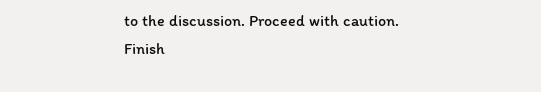to the discussion. Proceed with caution.
Finish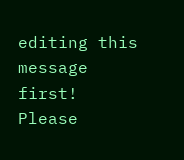editing this message first!
Please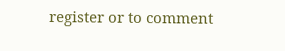register or to comment